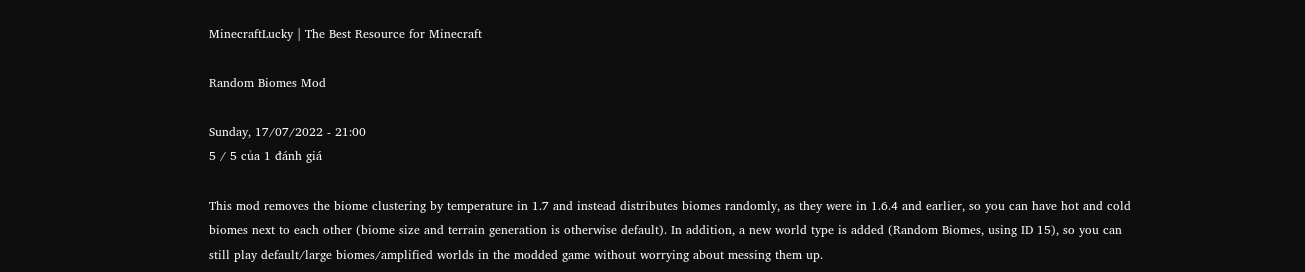MinecraftLucky | The Best Resource for Minecraft

Random Biomes Mod

Sunday, 17/07/2022 - 21:00
5 / 5 của 1 đánh giá

This mod removes the biome clustering by temperature in 1.7 and instead distributes biomes randomly, as they were in 1.6.4 and earlier, so you can have hot and cold biomes next to each other (biome size and terrain generation is otherwise default). In addition, a new world type is added (Random Biomes, using ID 15), so you can still play default/large biomes/amplified worlds in the modded game without worrying about messing them up.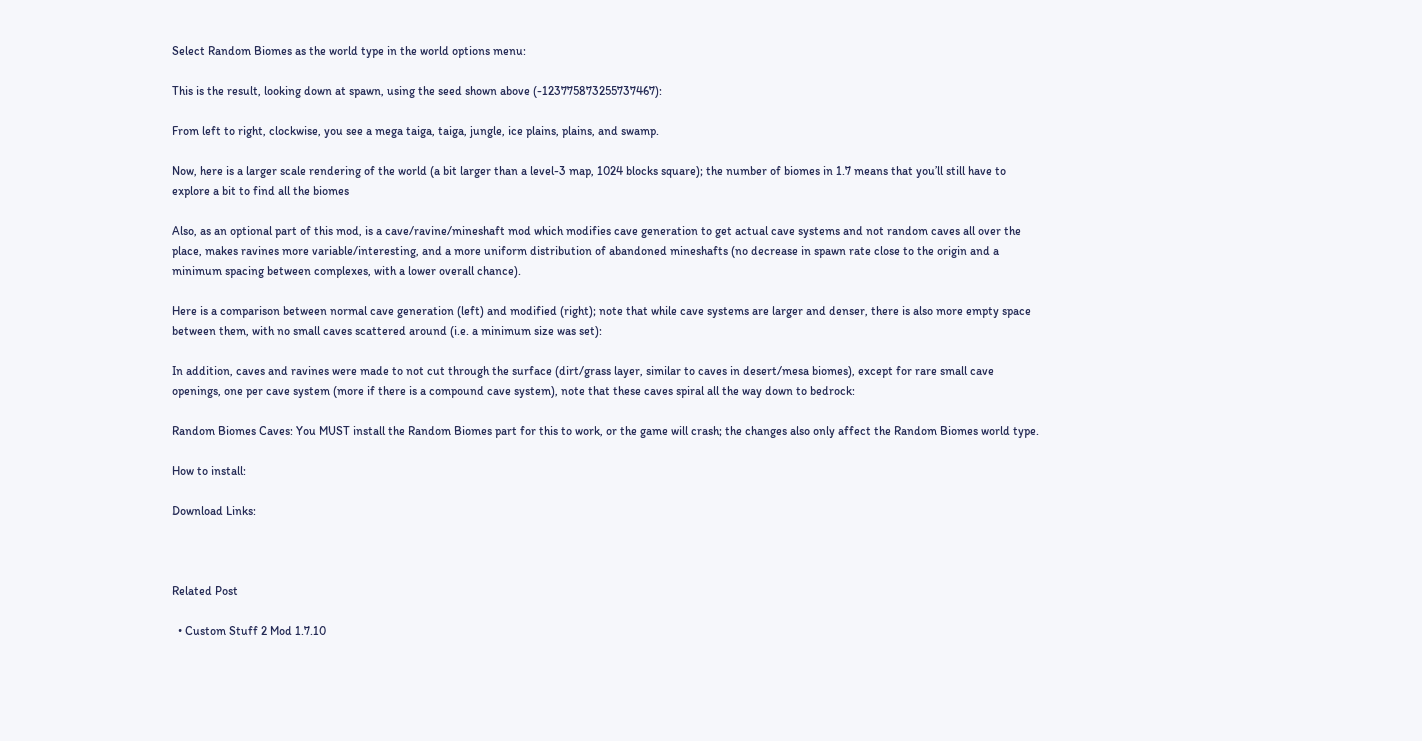Select Random Biomes as the world type in the world options menu:

This is the result, looking down at spawn, using the seed shown above (-123775873255737467):

From left to right, clockwise, you see a mega taiga, taiga, jungle, ice plains, plains, and swamp.

Now, here is a larger scale rendering of the world (a bit larger than a level-3 map, 1024 blocks square); the number of biomes in 1.7 means that you’ll still have to explore a bit to find all the biomes

Also, as an optional part of this mod, is a cave/ravine/mineshaft mod which modifies cave generation to get actual cave systems and not random caves all over the place, makes ravines more variable/interesting, and a more uniform distribution of abandoned mineshafts (no decrease in spawn rate close to the origin and a minimum spacing between complexes, with a lower overall chance).

Here is a comparison between normal cave generation (left) and modified (right); note that while cave systems are larger and denser, there is also more empty space between them, with no small caves scattered around (i.e. a minimum size was set):

In addition, caves and ravines were made to not cut through the surface (dirt/grass layer, similar to caves in desert/mesa biomes), except for rare small cave openings, one per cave system (more if there is a compound cave system), note that these caves spiral all the way down to bedrock:

Random Biomes Caves: You MUST install the Random Biomes part for this to work, or the game will crash; the changes also only affect the Random Biomes world type.

How to install:

Download Links:



Related Post

  • Custom Stuff 2 Mod 1.7.10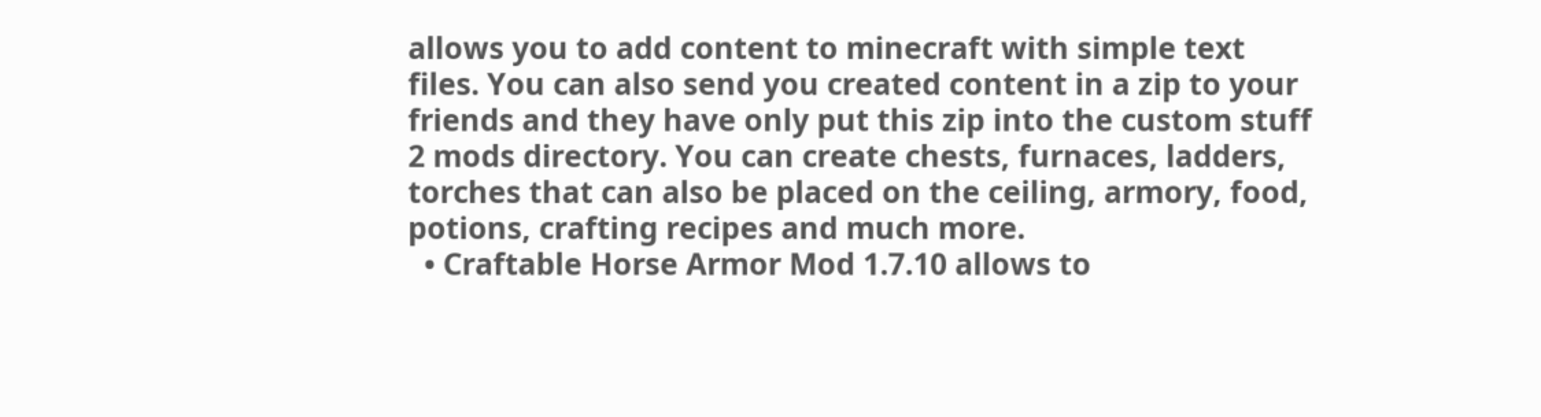allows you to add content to minecraft with simple text files. You can also send you created content in a zip to your friends and they have only put this zip into the custom stuff 2 mods directory. You can create chests, furnaces, ladders, torches that can also be placed on the ceiling, armory, food, potions, crafting recipes and much more.
  • Craftable Horse Armor Mod 1.7.10 allows to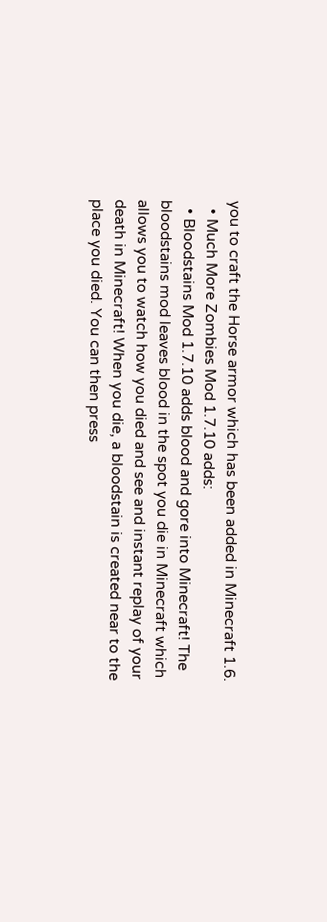you to craft the Horse armor which has been added in Minecraft 1.6.
  • Much More Zombies Mod 1.7.10 adds:
  • Bloodstains Mod 1.7.10 adds blood and gore into Minecraft! The bloodstains mod leaves blood in the spot you die in Minecraft which allows you to watch how you died and see and instant replay of your death in Minecraft! When you die, a bloodstain is created near to the place you died. You can then press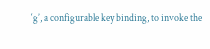‘g’, a configurable key binding, to invoke the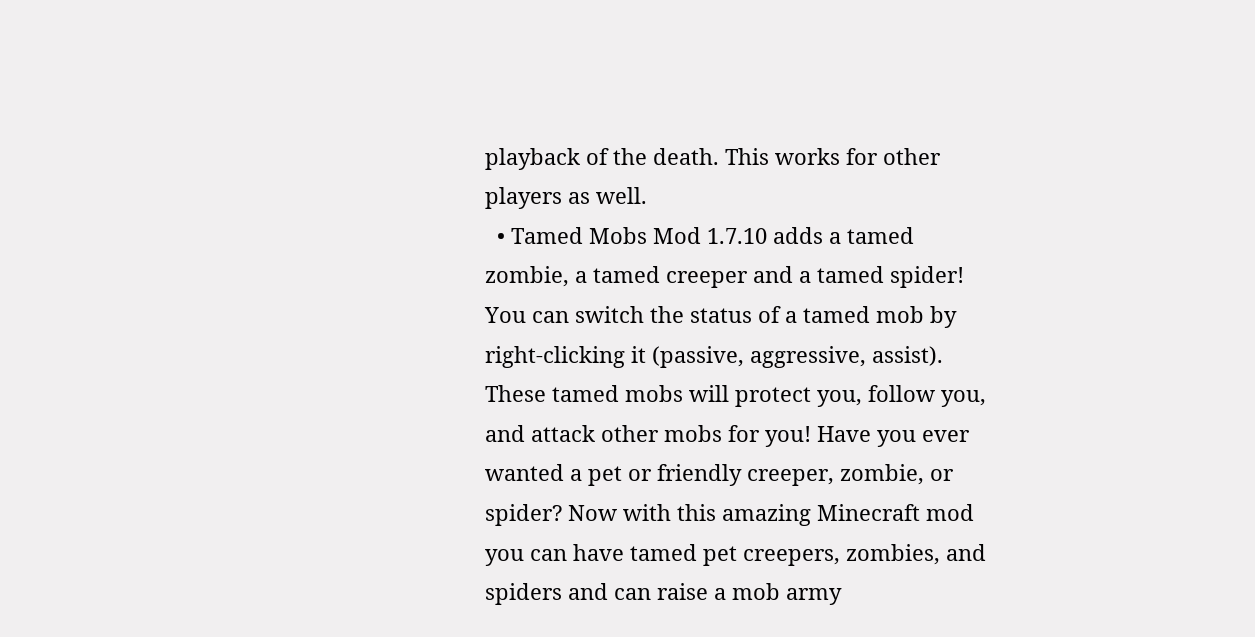playback of the death. This works for other players as well.
  • Tamed Mobs Mod 1.7.10 adds a tamed zombie, a tamed creeper and a tamed spider! You can switch the status of a tamed mob by right-clicking it (passive, aggressive, assist). These tamed mobs will protect you, follow you, and attack other mobs for you! Have you ever wanted a pet or friendly creeper, zombie, or spider? Now with this amazing Minecraft mod you can have tamed pet creepers, zombies, and spiders and can raise a mob army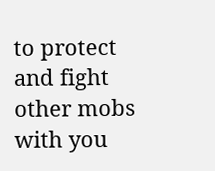to protect and fight other mobs with you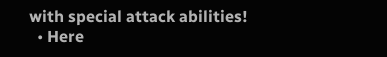with special attack abilities!
  • Here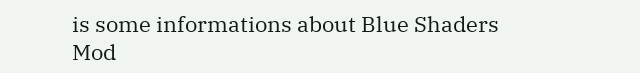is some informations about Blue Shaders Mod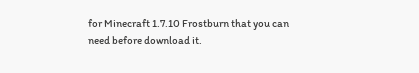for Minecraft 1.7.10 Frostburn that you can need before download it.